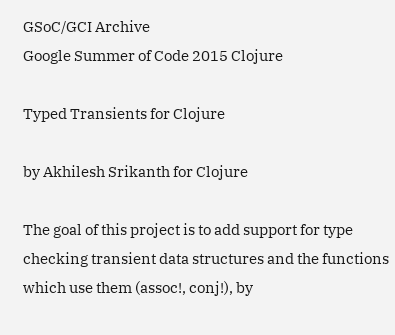GSoC/GCI Archive
Google Summer of Code 2015 Clojure

Typed Transients for Clojure

by Akhilesh Srikanth for Clojure

The goal of this project is to add support for type checking transient data structures and the functions which use them (assoc!, conj!), by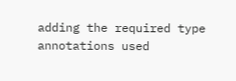adding the required type annotations used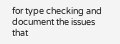for type checking and document the issues that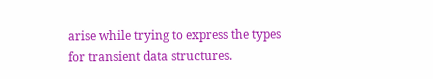arise while trying to express the types for transient data structures.